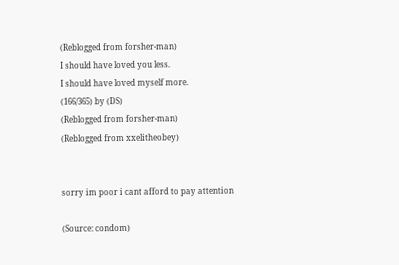(Reblogged from forsher-man)
I should have loved you less.
I should have loved myself more.
(166/365) by (DS)
(Reblogged from forsher-man)
(Reblogged from xxelitheobey)


sorry im poor i cant afford to pay attention

(Source: condom)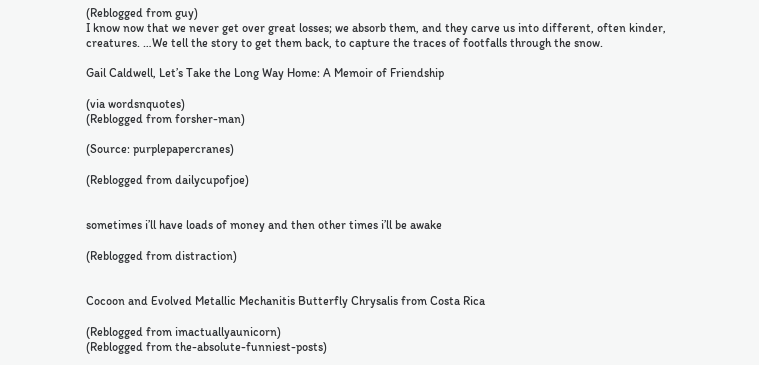(Reblogged from guy)
I know now that we never get over great losses; we absorb them, and they carve us into different, often kinder, creatures. …We tell the story to get them back, to capture the traces of footfalls through the snow.

Gail Caldwell, Let’s Take the Long Way Home: A Memoir of Friendship

(via wordsnquotes)
(Reblogged from forsher-man)

(Source: purplepapercranes)

(Reblogged from dailycupofjoe)


sometimes i’ll have loads of money and then other times i’ll be awake

(Reblogged from distraction)


Cocoon and Evolved Metallic Mechanitis Butterfly Chrysalis from Costa Rica

(Reblogged from imactuallyaunicorn)
(Reblogged from the-absolute-funniest-posts)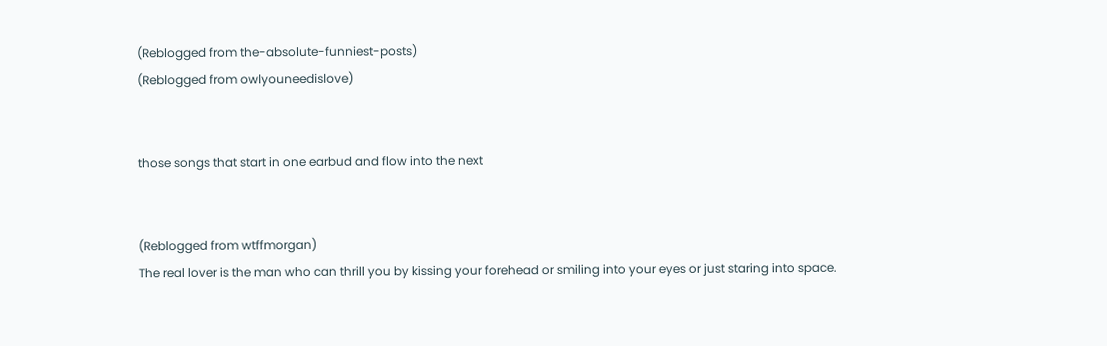(Reblogged from the-absolute-funniest-posts)
(Reblogged from owlyouneedislove)


those songs that start in one earbud and flow into the next


(Reblogged from wtffmorgan)
The real lover is the man who can thrill you by kissing your forehead or smiling into your eyes or just staring into space.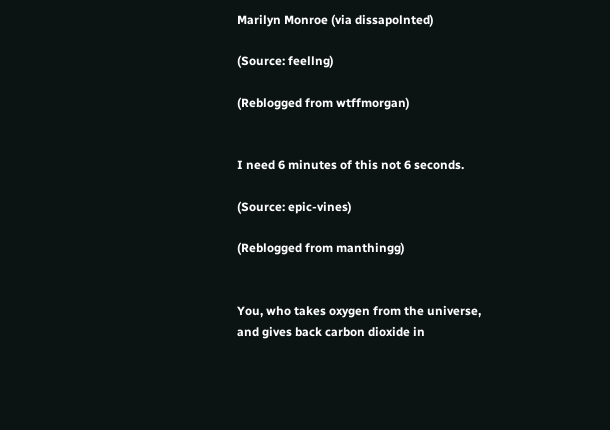Marilyn Monroe (via dissapolnted)

(Source: feellng)

(Reblogged from wtffmorgan)


I need 6 minutes of this not 6 seconds.

(Source: epic-vines)

(Reblogged from manthingg)


You, who takes oxygen from the universe,
and gives back carbon dioxide in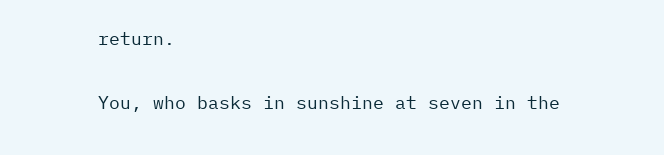return.

You, who basks in sunshine at seven in the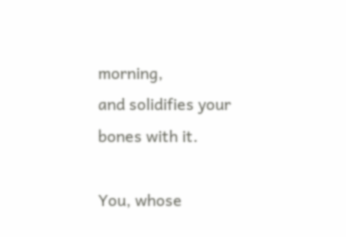morning,
and solidifies your bones with it.

You, whose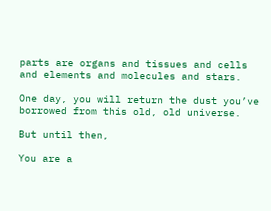parts are organs and tissues and cells and elements and molecules and stars.

One day, you will return the dust you’ve borrowed from this old, old universe.

But until then,

You are a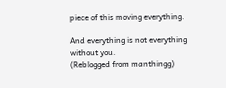piece of this moving everything.

And everything is not everything without you.
(Reblogged from manthingg)